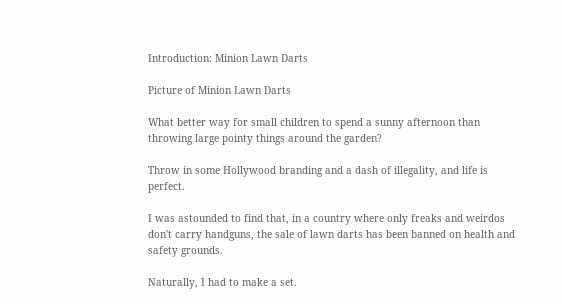Introduction: Minion Lawn Darts

Picture of Minion Lawn Darts

What better way for small children to spend a sunny afternoon than throwing large pointy things around the garden?

Throw in some Hollywood branding and a dash of illegality, and life is perfect.

I was astounded to find that, in a country where only freaks and weirdos don't carry handguns, the sale of lawn darts has been banned on health and safety grounds.

Naturally, I had to make a set.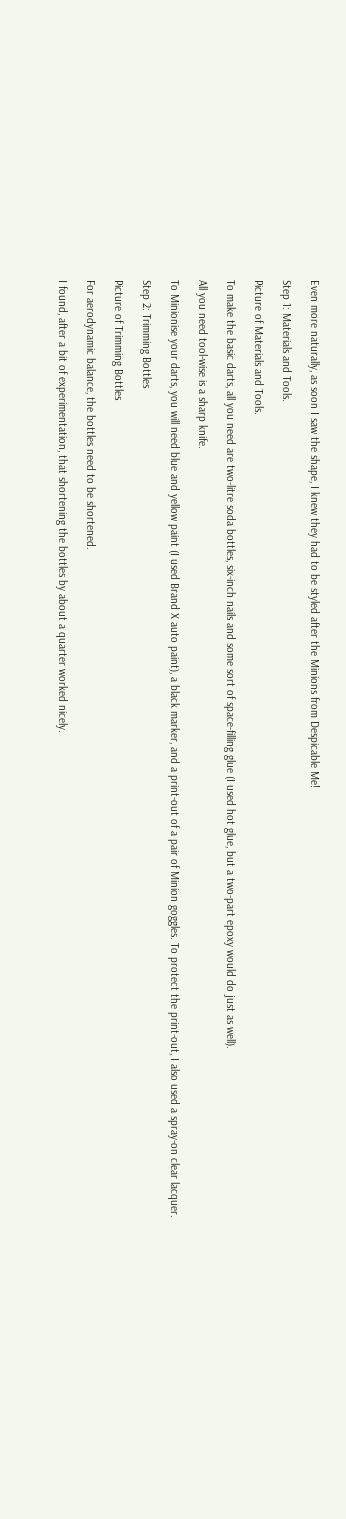Even more naturally, as soon I saw the shape, I knew they had to be styled after the Minions from Despicable Me!

Step 1: Materials and Tools.

Picture of Materials and Tools.

To make the basic darts, all you need are two-litre soda bottles, six-inch nails and some sort of space-filling glue (I used hot glue, but a two-part epoxy would do just as well).

All you need tool-wise is a sharp knife.

To Minionise your darts, you will need blue and yellow paint (I used Brand X auto paint), a black marker, and a print-out of a pair of Minion goggles. To protect the print-out, I also used a spray-on clear lacquer.

Step 2: Trimming Bottles

Picture of Trimming Bottles

For aerodynamic balance, the bottles need to be shortened.

I found, after a bit of experimentation, that shortening the bottles by about a quarter worked nicely.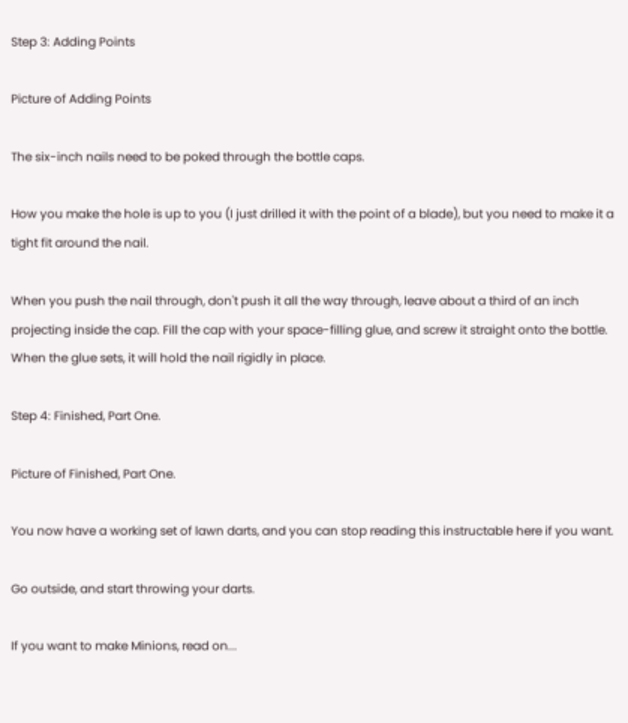Step 3: Adding Points

Picture of Adding Points

The six-inch nails need to be poked through the bottle caps.

How you make the hole is up to you (I just drilled it with the point of a blade), but you need to make it a tight fit around the nail.

When you push the nail through, don't push it all the way through, leave about a third of an inch projecting inside the cap. Fill the cap with your space-filling glue, and screw it straight onto the bottle. When the glue sets, it will hold the nail rigidly in place.

Step 4: Finished, Part One.

Picture of Finished, Part One.

You now have a working set of lawn darts, and you can stop reading this instructable here if you want.

Go outside, and start throwing your darts.

If you want to make Minions, read on...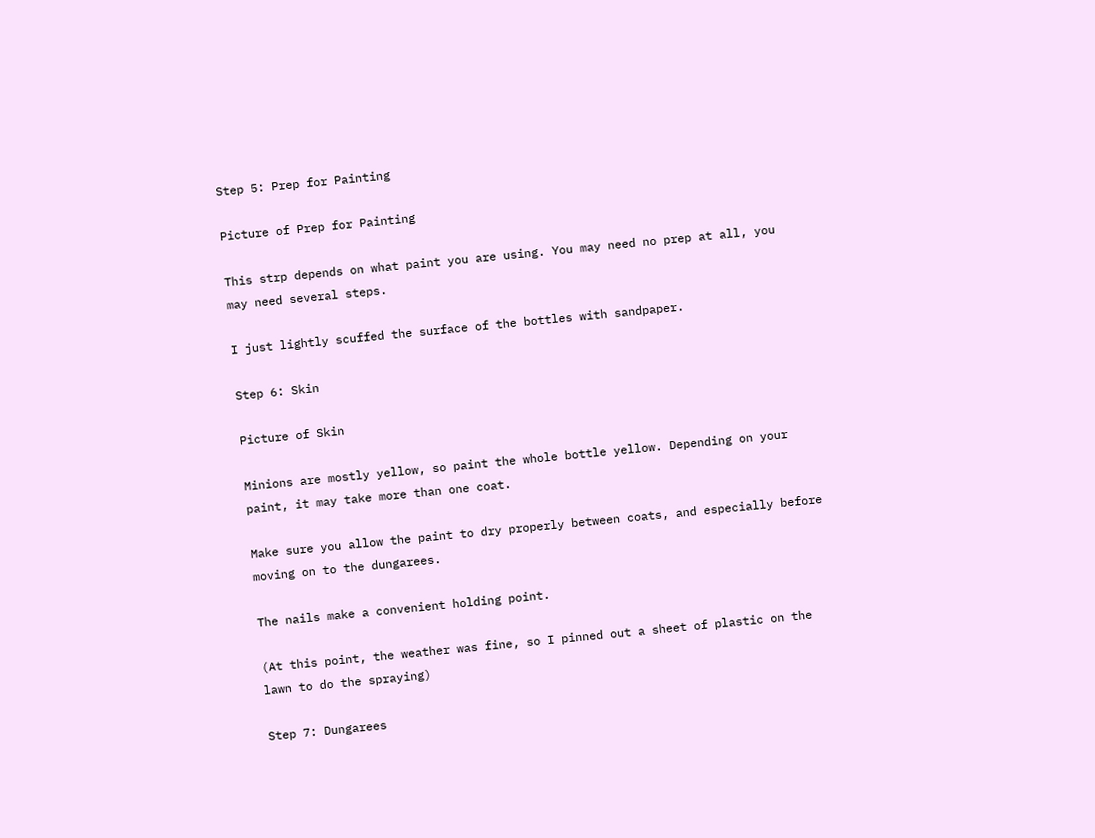Step 5: Prep for Painting

Picture of Prep for Painting

This strp depends on what paint you are using. You may need no prep at all, you may need several steps.

I just lightly scuffed the surface of the bottles with sandpaper.

Step 6: Skin

Picture of Skin

Minions are mostly yellow, so paint the whole bottle yellow. Depending on your paint, it may take more than one coat.

Make sure you allow the paint to dry properly between coats, and especially before moving on to the dungarees.

The nails make a convenient holding point.

(At this point, the weather was fine, so I pinned out a sheet of plastic on the lawn to do the spraying)

Step 7: Dungarees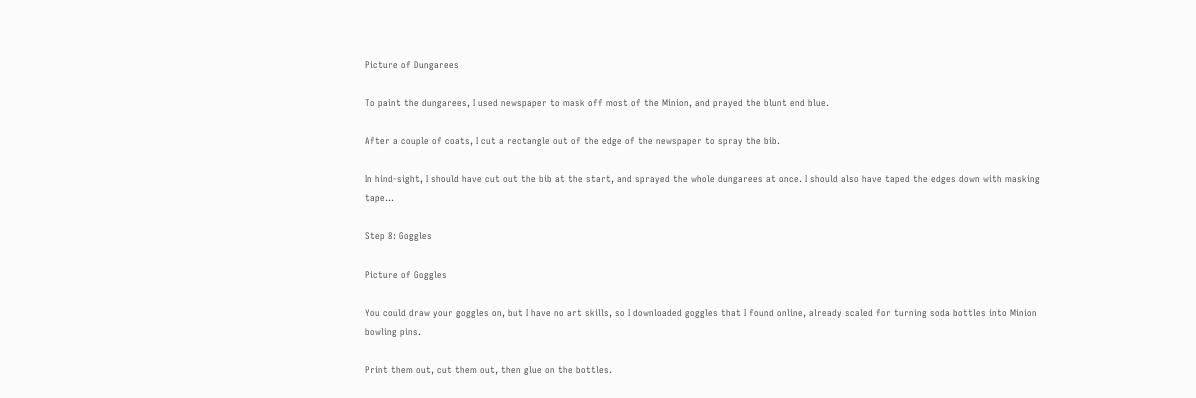Picture of Dungarees

To paint the dungarees, I used newspaper to mask off most of the Minion, and prayed the blunt end blue.

After a couple of coats, I cut a rectangle out of the edge of the newspaper to spray the bib.

In hind-sight, I should have cut out the bib at the start, and sprayed the whole dungarees at once. I should also have taped the edges down with masking tape...

Step 8: Goggles

Picture of Goggles

You could draw your goggles on, but I have no art skills, so I downloaded goggles that I found online, already scaled for turning soda bottles into Minion bowling pins.

Print them out, cut them out, then glue on the bottles.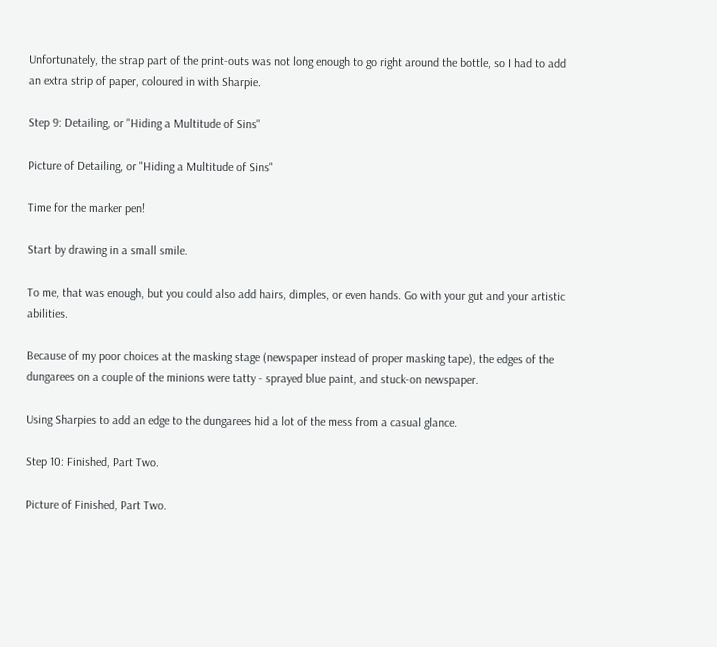Unfortunately, the strap part of the print-outs was not long enough to go right around the bottle, so I had to add an extra strip of paper, coloured in with Sharpie.

Step 9: Detailing, or "Hiding a Multitude of Sins"

Picture of Detailing, or "Hiding a Multitude of Sins"

Time for the marker pen!

Start by drawing in a small smile.

To me, that was enough, but you could also add hairs, dimples, or even hands. Go with your gut and your artistic abilities.

Because of my poor choices at the masking stage (newspaper instead of proper masking tape), the edges of the dungarees on a couple of the minions were tatty - sprayed blue paint, and stuck-on newspaper.

Using Sharpies to add an edge to the dungarees hid a lot of the mess from a casual glance.

Step 10: Finished, Part Two.

Picture of Finished, Part Two.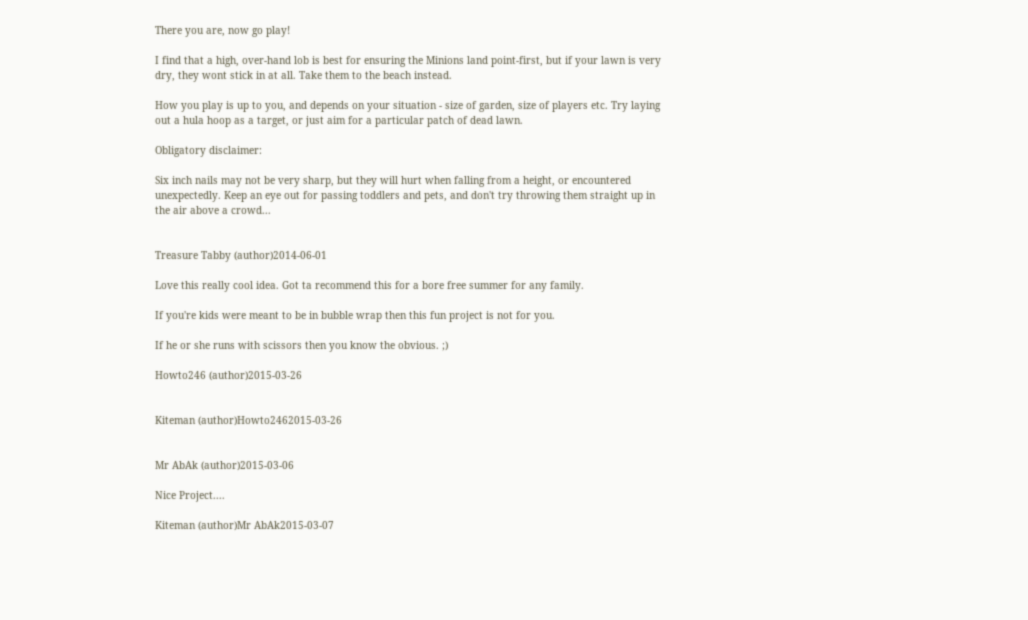There you are, now go play!

I find that a high, over-hand lob is best for ensuring the Minions land point-first, but if your lawn is very dry, they wont stick in at all. Take them to the beach instead.

How you play is up to you, and depends on your situation - size of garden, size of players etc. Try laying out a hula hoop as a target, or just aim for a particular patch of dead lawn.

Obligatory disclaimer:

Six inch nails may not be very sharp, but they will hurt when falling from a height, or encountered unexpectedly. Keep an eye out for passing toddlers and pets, and don't try throwing them straight up in the air above a crowd...


Treasure Tabby (author)2014-06-01

Love this really cool idea. Got ta recommend this for a bore free summer for any family.

If you're kids were meant to be in bubble wrap then this fun project is not for you.

If he or she runs with scissors then you know the obvious. ;)

Howto246 (author)2015-03-26


Kiteman (author)Howto2462015-03-26


Mr AbAk (author)2015-03-06

Nice Project....

Kiteman (author)Mr AbAk2015-03-07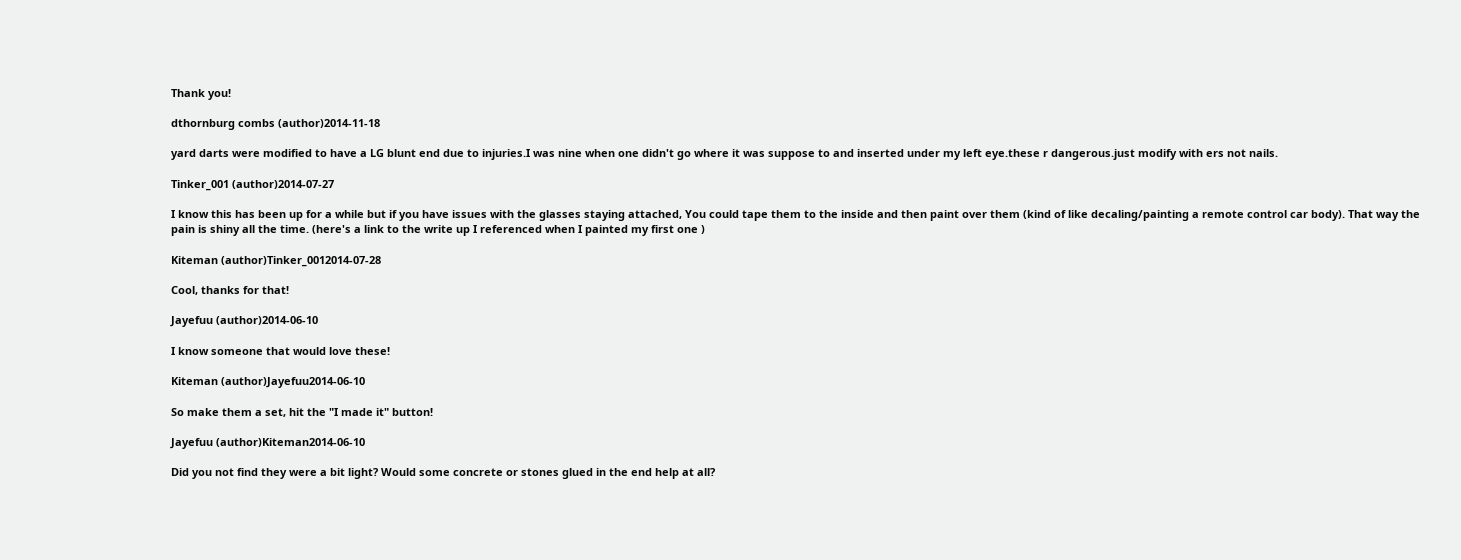Thank you!

dthornburg combs (author)2014-11-18

yard darts were modified to have a LG blunt end due to injuries.I was nine when one didn't go where it was suppose to and inserted under my left eye.these r dangerous.just modify with ers not nails.

Tinker_001 (author)2014-07-27

I know this has been up for a while but if you have issues with the glasses staying attached, You could tape them to the inside and then paint over them (kind of like decaling/painting a remote control car body). That way the pain is shiny all the time. (here's a link to the write up I referenced when I painted my first one )

Kiteman (author)Tinker_0012014-07-28

Cool, thanks for that!

Jayefuu (author)2014-06-10

I know someone that would love these!

Kiteman (author)Jayefuu2014-06-10

So make them a set, hit the "I made it" button!

Jayefuu (author)Kiteman2014-06-10

Did you not find they were a bit light? Would some concrete or stones glued in the end help at all?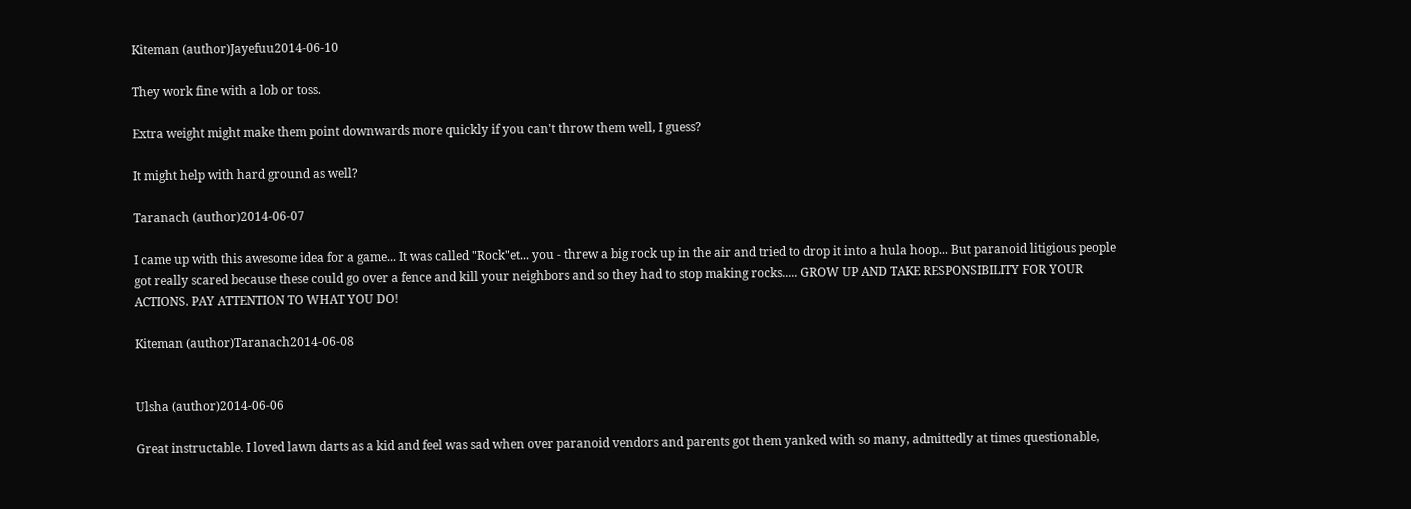Kiteman (author)Jayefuu2014-06-10

They work fine with a lob or toss.

Extra weight might make them point downwards more quickly if you can't throw them well, I guess?

It might help with hard ground as well?

Taranach (author)2014-06-07

I came up with this awesome idea for a game... It was called "Rock"et... you - threw a big rock up in the air and tried to drop it into a hula hoop... But paranoid litigious people got really scared because these could go over a fence and kill your neighbors and so they had to stop making rocks..... GROW UP AND TAKE RESPONSIBILITY FOR YOUR ACTIONS. PAY ATTENTION TO WHAT YOU DO!

Kiteman (author)Taranach2014-06-08


Ulsha (author)2014-06-06

Great instructable. I loved lawn darts as a kid and feel was sad when over paranoid vendors and parents got them yanked with so many, admittedly at times questionable,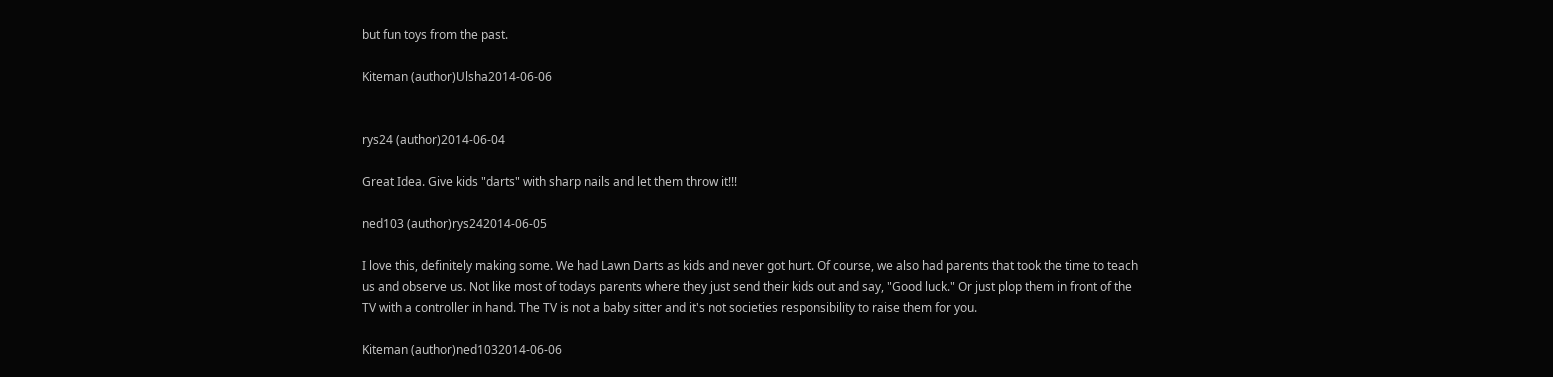but fun toys from the past.

Kiteman (author)Ulsha2014-06-06


rys24 (author)2014-06-04

Great Idea. Give kids "darts" with sharp nails and let them throw it!!!

ned103 (author)rys242014-06-05

I love this, definitely making some. We had Lawn Darts as kids and never got hurt. Of course, we also had parents that took the time to teach us and observe us. Not like most of todays parents where they just send their kids out and say, "Good luck." Or just plop them in front of the TV with a controller in hand. The TV is not a baby sitter and it's not societies responsibility to raise them for you.

Kiteman (author)ned1032014-06-06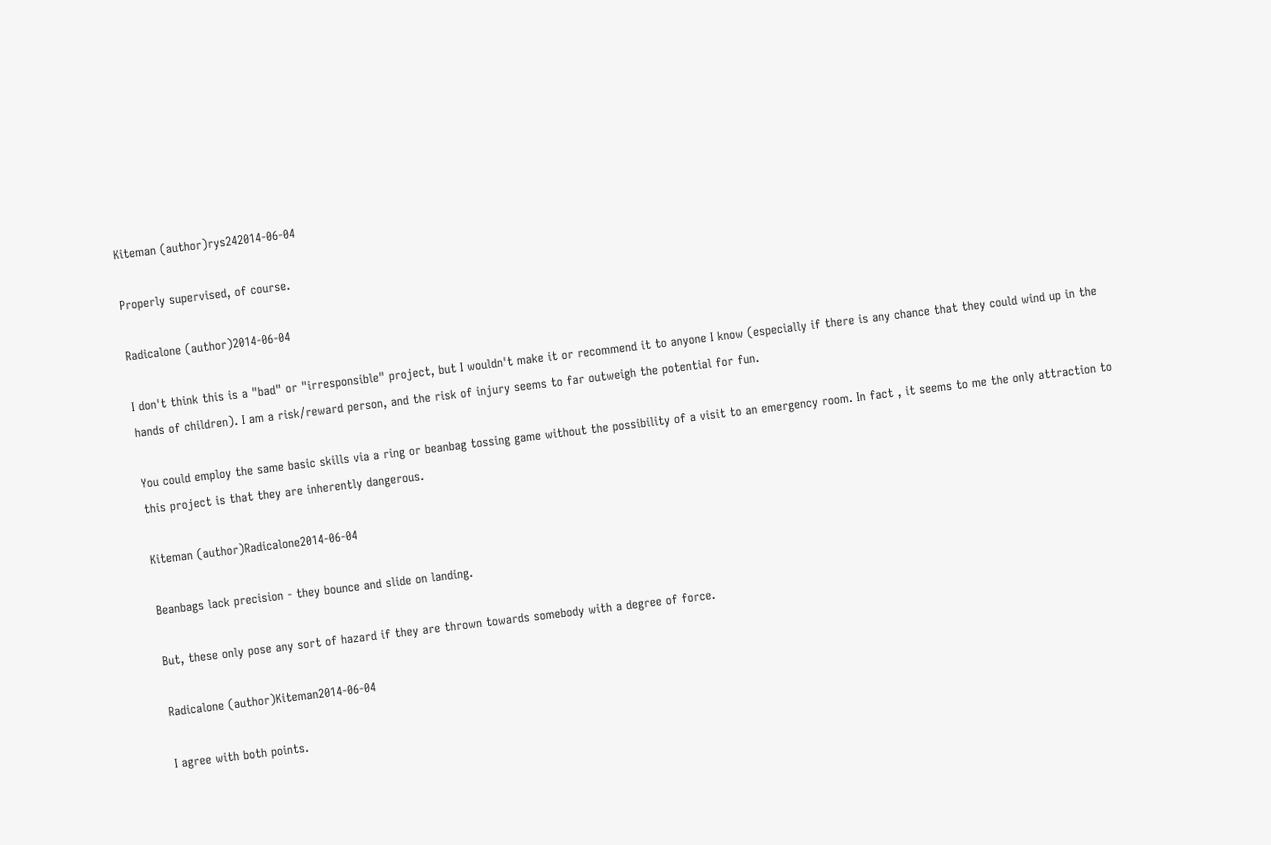Kiteman (author)rys242014-06-04

Properly supervised, of course.

Radicalone (author)2014-06-04

I don't think this is a "bad" or "irresponsible" project, but I wouldn't make it or recommend it to anyone I know (especially if there is any chance that they could wind up in the hands of children). I am a risk/reward person, and the risk of injury seems to far outweigh the potential for fun.

You could employ the same basic skills via a ring or beanbag tossing game without the possibility of a visit to an emergency room. In fact , it seems to me the only attraction to this project is that they are inherently dangerous.

Kiteman (author)Radicalone2014-06-04

Beanbags lack precision - they bounce and slide on landing.

But, these only pose any sort of hazard if they are thrown towards somebody with a degree of force.

Radicalone (author)Kiteman2014-06-04

I agree with both points.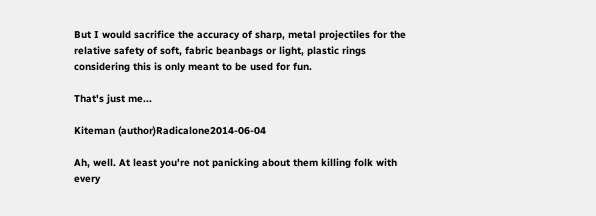But I would sacrifice the accuracy of sharp, metal projectiles for the relative safety of soft, fabric beanbags or light, plastic rings considering this is only meant to be used for fun.

That's just me...

Kiteman (author)Radicalone2014-06-04

Ah, well. At least you're not panicking about them killing folk with every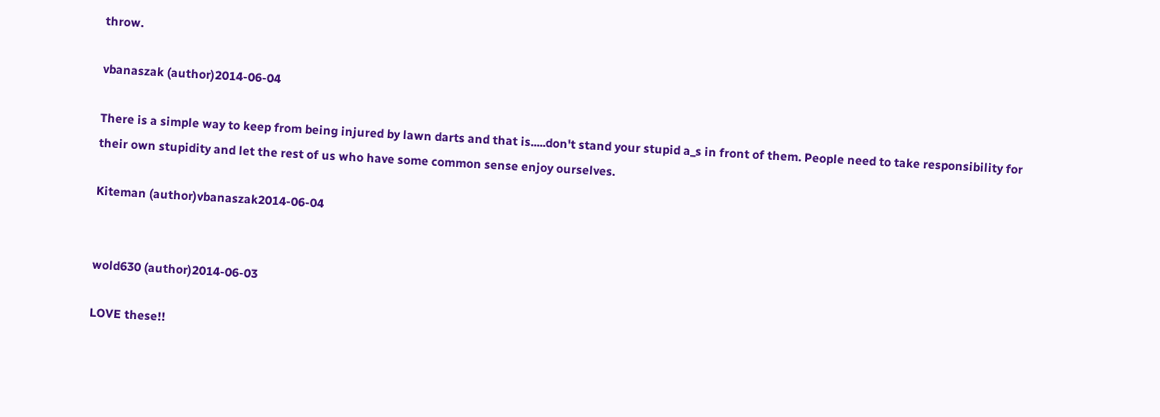throw.

vbanaszak (author)2014-06-04

There is a simple way to keep from being injured by lawn darts and that is.....don't stand your stupid a_s in front of them. People need to take responsibility for their own stupidity and let the rest of us who have some common sense enjoy ourselves.

Kiteman (author)vbanaszak2014-06-04


wold630 (author)2014-06-03

LOVE these!!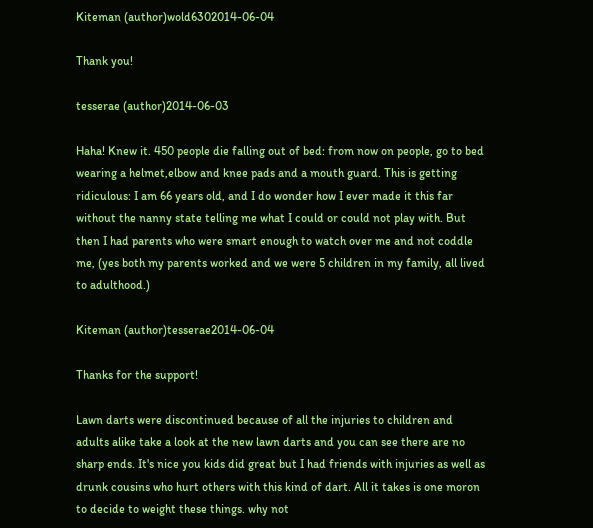Kiteman (author)wold6302014-06-04

Thank you!

tesserae (author)2014-06-03

Haha! Knew it. 450 people die falling out of bed: from now on people, go to bed wearing a helmet,elbow and knee pads and a mouth guard. This is getting ridiculous: I am 66 years old, and I do wonder how I ever made it this far without the nanny state telling me what I could or could not play with. But then I had parents who were smart enough to watch over me and not coddle me, (yes both my parents worked and we were 5 children in my family, all lived to adulthood.)

Kiteman (author)tesserae2014-06-04

Thanks for the support!

Lawn darts were discontinued because of all the injuries to children and adults alike take a look at the new lawn darts and you can see there are no sharp ends. It's nice you kids did great but I had friends with injuries as well as drunk cousins who hurt others with this kind of dart. All it takes is one moron to decide to weight these things. why not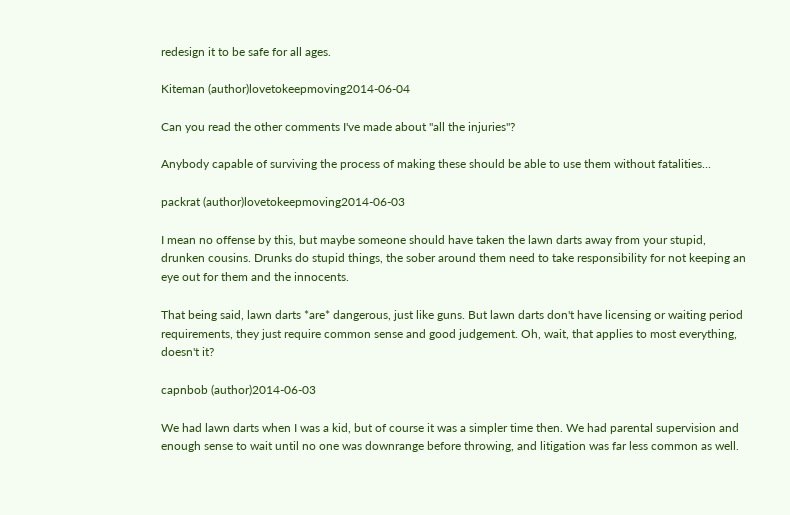redesign it to be safe for all ages.

Kiteman (author)lovetokeepmoving2014-06-04

Can you read the other comments I've made about "all the injuries"?

Anybody capable of surviving the process of making these should be able to use them without fatalities...

packrat (author)lovetokeepmoving2014-06-03

I mean no offense by this, but maybe someone should have taken the lawn darts away from your stupid, drunken cousins. Drunks do stupid things, the sober around them need to take responsibility for not keeping an eye out for them and the innocents.

That being said, lawn darts *are* dangerous, just like guns. But lawn darts don't have licensing or waiting period requirements, they just require common sense and good judgement. Oh, wait, that applies to most everything, doesn't it?

capnbob (author)2014-06-03

We had lawn darts when I was a kid, but of course it was a simpler time then. We had parental supervision and enough sense to wait until no one was downrange before throwing, and litigation was far less common as well.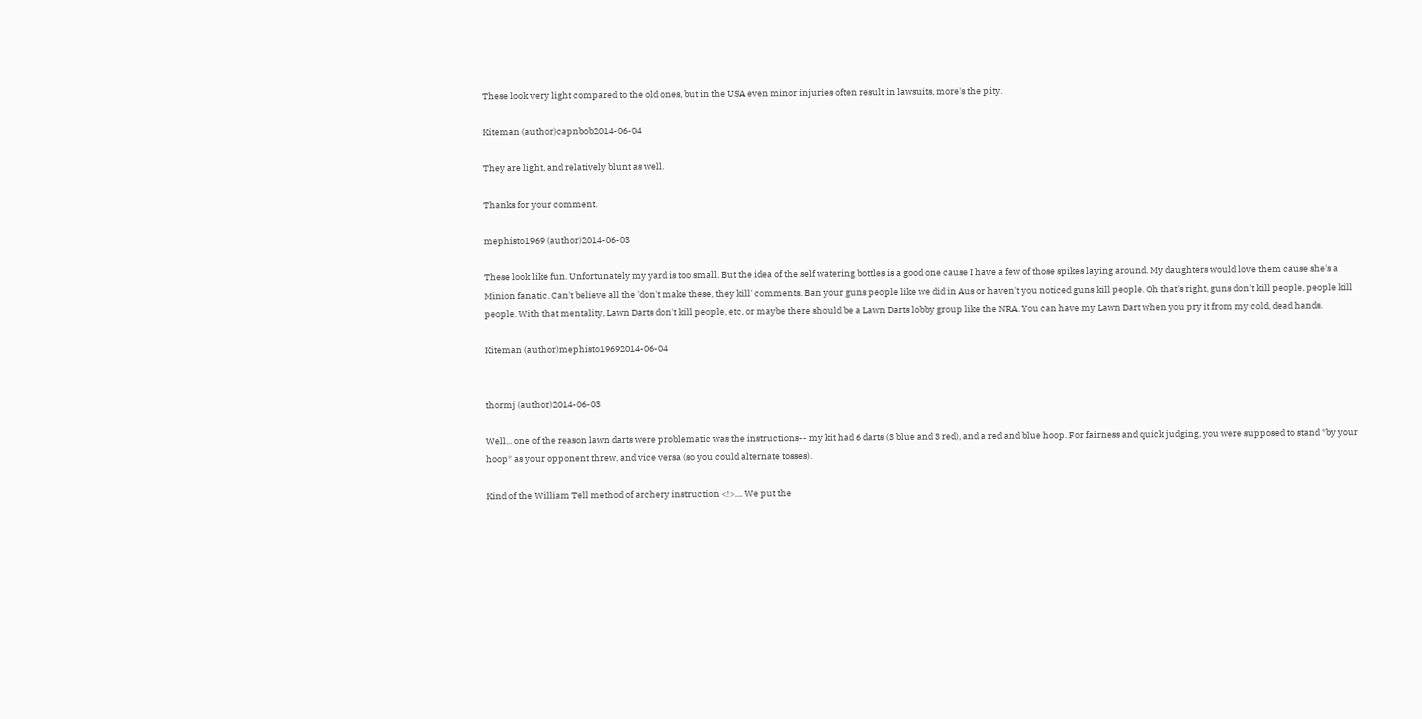These look very light compared to the old ones, but in the USA even minor injuries often result in lawsuits, more's the pity.

Kiteman (author)capnbob2014-06-04

They are light, and relatively blunt as well.

Thanks for your comment.

mephisto1969 (author)2014-06-03

These look like fun. Unfortunately my yard is too small. But the idea of the self watering bottles is a good one cause I have a few of those spikes laying around. My daughters would love them cause she's a Minion fanatic. Can't believe all the 'don't make these, they kill' comments. Ban your guns people like we did in Aus or haven't you noticed guns kill people. Oh that's right, guns don't kill people, people kill people. With that mentality, Lawn Darts don't kill people, etc, or maybe there should be a Lawn Darts lobby group like the NRA. You can have my Lawn Dart when you pry it from my cold, dead hands.

Kiteman (author)mephisto19692014-06-04


thormj (author)2014-06-03

Well... one of the reason lawn darts were problematic was the instructions-- my kit had 6 darts (3 blue and 3 red), and a red and blue hoop. For fairness and quick judging, you were supposed to stand *by your hoop* as your opponent threw, and vice versa (so you could alternate tosses).

Kind of the William Tell method of archery instruction <!>.... We put the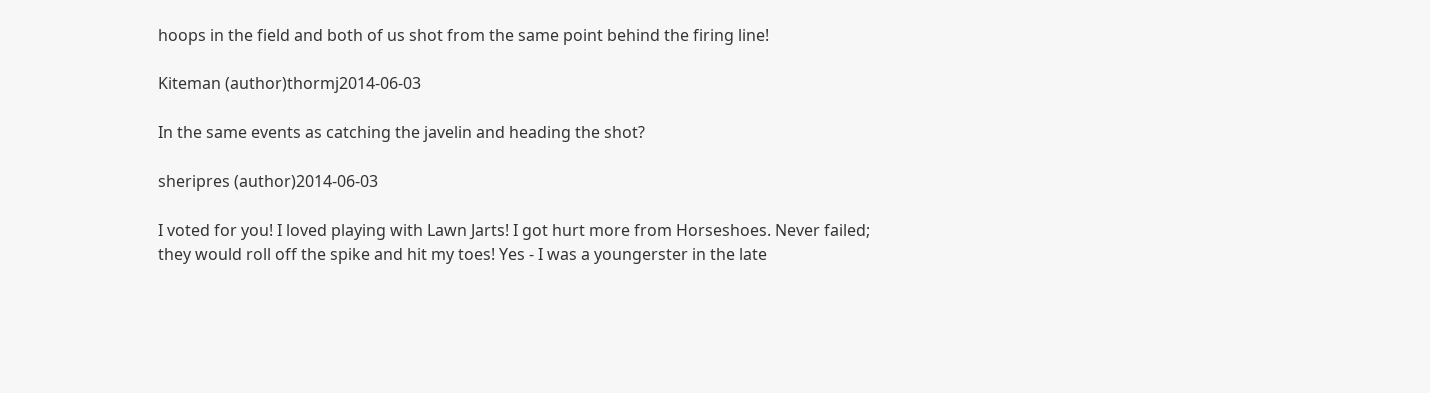hoops in the field and both of us shot from the same point behind the firing line!

Kiteman (author)thormj2014-06-03

In the same events as catching the javelin and heading the shot?

sheripres (author)2014-06-03

I voted for you! I loved playing with Lawn Jarts! I got hurt more from Horseshoes. Never failed; they would roll off the spike and hit my toes! Yes - I was a youngerster in the late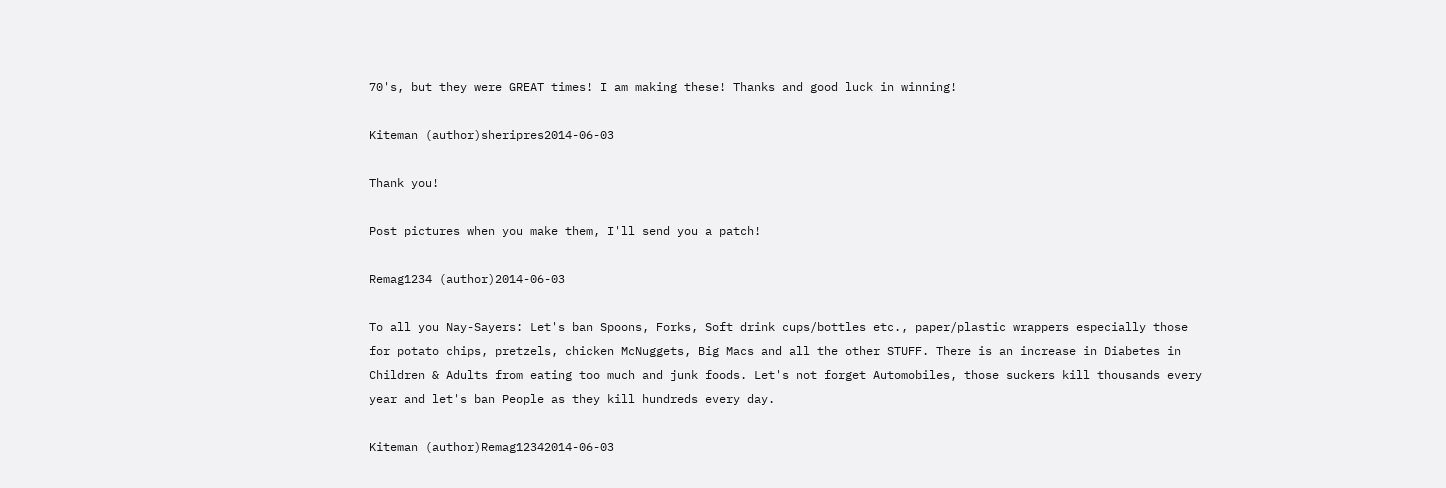70's, but they were GREAT times! I am making these! Thanks and good luck in winning!

Kiteman (author)sheripres2014-06-03

Thank you!

Post pictures when you make them, I'll send you a patch!

Remag1234 (author)2014-06-03

To all you Nay-Sayers: Let's ban Spoons, Forks, Soft drink cups/bottles etc., paper/plastic wrappers especially those for potato chips, pretzels, chicken McNuggets, Big Macs and all the other STUFF. There is an increase in Diabetes in Children & Adults from eating too much and junk foods. Let's not forget Automobiles, those suckers kill thousands every year and let's ban People as they kill hundreds every day.

Kiteman (author)Remag12342014-06-03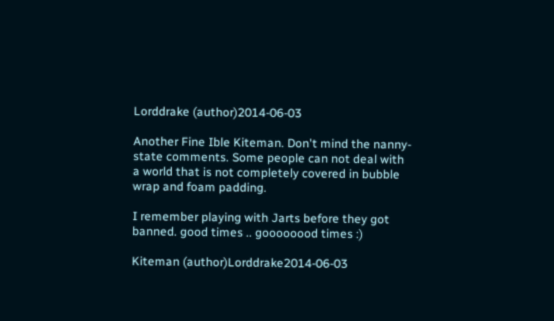Lorddrake (author)2014-06-03

Another Fine Ible Kiteman. Don't mind the nanny-state comments. Some people can not deal with a world that is not completely covered in bubble wrap and foam padding.

I remember playing with Jarts before they got banned. good times .. goooooood times :)

Kiteman (author)Lorddrake2014-06-03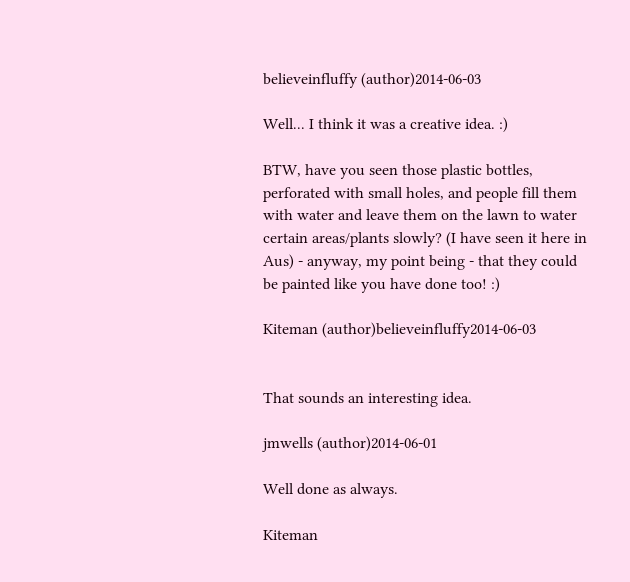believeinfluffy (author)2014-06-03

Well... I think it was a creative idea. :)

BTW, have you seen those plastic bottles, perforated with small holes, and people fill them with water and leave them on the lawn to water certain areas/plants slowly? (I have seen it here in Aus) - anyway, my point being - that they could be painted like you have done too! :)

Kiteman (author)believeinfluffy2014-06-03


That sounds an interesting idea.

jmwells (author)2014-06-01

Well done as always.

Kiteman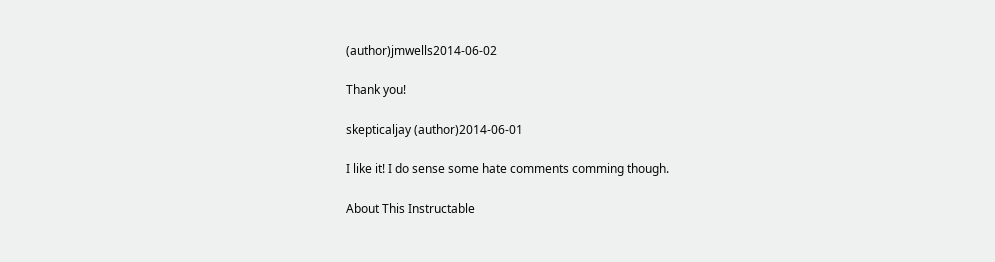(author)jmwells2014-06-02

Thank you!

skepticaljay (author)2014-06-01

I like it! I do sense some hate comments comming though.

About This Instructable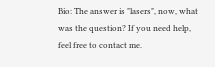Bio: The answer is "lasers", now, what was the question? If you need help, feel free to contact me.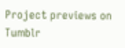Project previews on Tumblr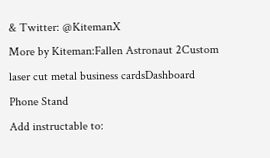& Twitter: @KitemanX
More by Kiteman:Fallen Astronaut 2Custom laser cut metal business cardsDashboard Phone Stand
Add instructable to: